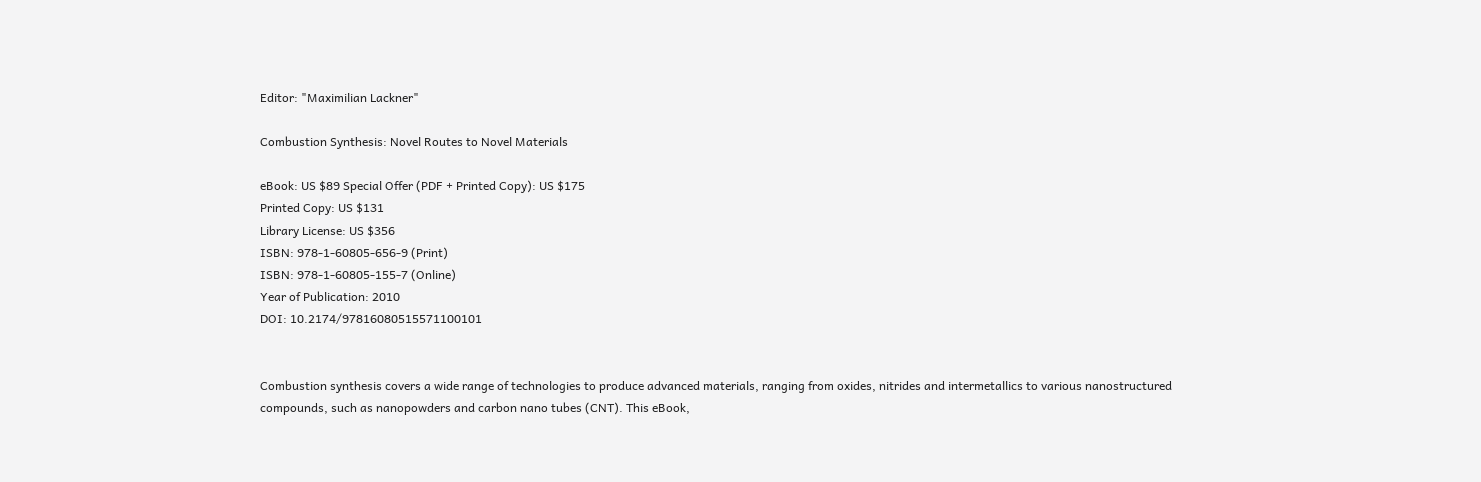Editor: "Maximilian Lackner"

Combustion Synthesis: Novel Routes to Novel Materials

eBook: US $89 Special Offer (PDF + Printed Copy): US $175
Printed Copy: US $131
Library License: US $356
ISBN: 978-1-60805-656-9 (Print)
ISBN: 978-1-60805-155-7 (Online)
Year of Publication: 2010
DOI: 10.2174/97816080515571100101


Combustion synthesis covers a wide range of technologies to produce advanced materials, ranging from oxides, nitrides and intermetallics to various nanostructured compounds, such as nanopowders and carbon nano tubes (CNT). This eBook,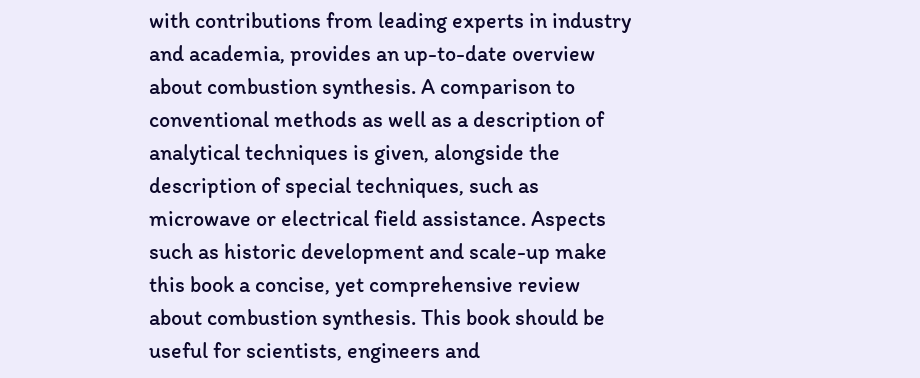with contributions from leading experts in industry and academia, provides an up-to-date overview about combustion synthesis. A comparison to conventional methods as well as a description of analytical techniques is given, alongside the description of special techniques, such as microwave or electrical field assistance. Aspects such as historic development and scale-up make this book a concise, yet comprehensive review about combustion synthesis. This book should be useful for scientists, engineers and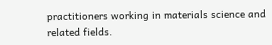practitioners working in materials science and related fields.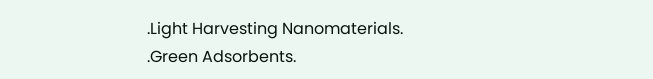.Light Harvesting Nanomaterials.
.Green Adsorbents.